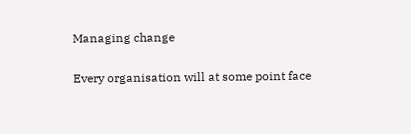Managing change

Every organisation will at some point face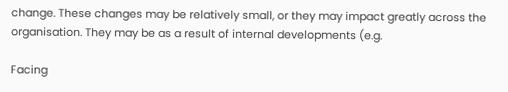change. These changes may be relatively small, or they may impact greatly across the organisation. They may be as a result of internal developments (e.g.

Facing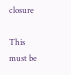closure

This must be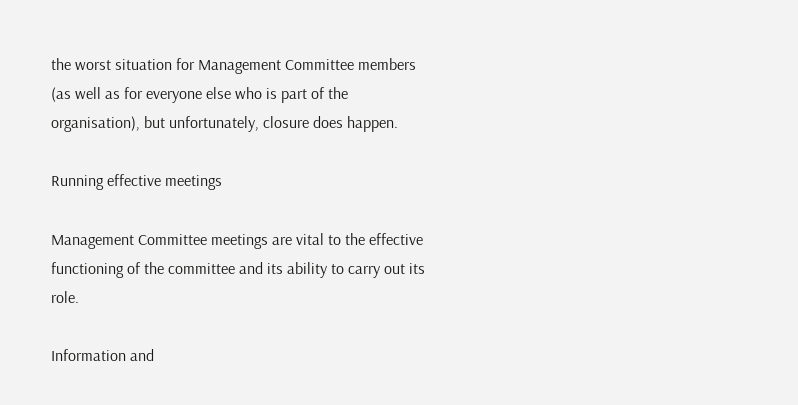the worst situation for Management Committee members (as well as for everyone else who is part of the organisation), but unfortunately, closure does happen.

Running effective meetings

Management Committee meetings are vital to the effective functioning of the committee and its ability to carry out its role.

Information and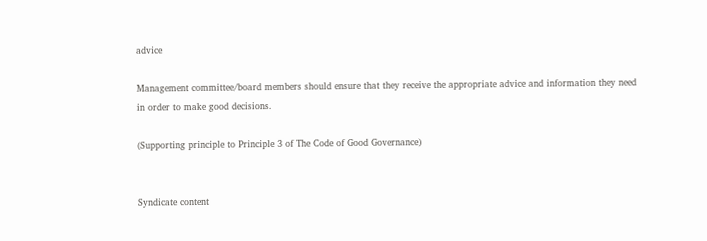advice

Management committee/board members should ensure that they receive the appropriate advice and information they need in order to make good decisions.

(Supporting principle to Principle 3 of The Code of Good Governance)


Syndicate content